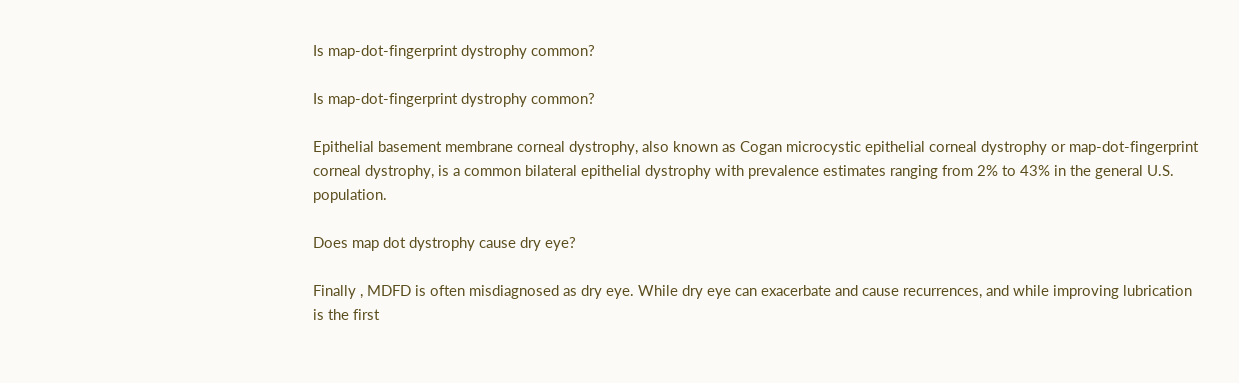Is map-dot-fingerprint dystrophy common?

Is map-dot-fingerprint dystrophy common?

Epithelial basement membrane corneal dystrophy, also known as Cogan microcystic epithelial corneal dystrophy or map-dot-fingerprint corneal dystrophy, is a common bilateral epithelial dystrophy with prevalence estimates ranging from 2% to 43% in the general U.S. population.

Does map dot dystrophy cause dry eye?

Finally , MDFD is often misdiagnosed as dry eye. While dry eye can exacerbate and cause recurrences, and while improving lubrication is the first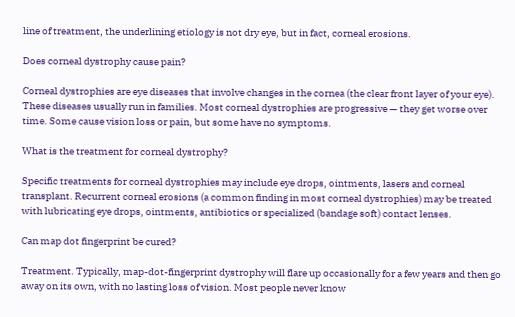line of treatment, the underlining etiology is not dry eye, but in fact, corneal erosions.

Does corneal dystrophy cause pain?

Corneal dystrophies are eye diseases that involve changes in the cornea (the clear front layer of your eye). These diseases usually run in families. Most corneal dystrophies are progressive — they get worse over time. Some cause vision loss or pain, but some have no symptoms.

What is the treatment for corneal dystrophy?

Specific treatments for corneal dystrophies may include eye drops, ointments, lasers and corneal transplant. Recurrent corneal erosions (a common finding in most corneal dystrophies) may be treated with lubricating eye drops, ointments, antibiotics or specialized (bandage soft) contact lenses.

Can map dot fingerprint be cured?

Treatment. Typically, map-dot-fingerprint dystrophy will flare up occasionally for a few years and then go away on its own, with no lasting loss of vision. Most people never know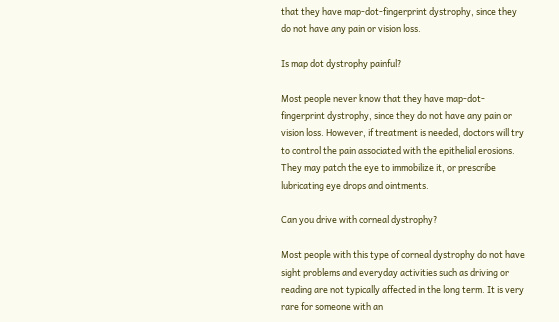that they have map-dot-fingerprint dystrophy, since they do not have any pain or vision loss.

Is map dot dystrophy painful?

Most people never know that they have map-dot-fingerprint dystrophy, since they do not have any pain or vision loss. However, if treatment is needed, doctors will try to control the pain associated with the epithelial erosions. They may patch the eye to immobilize it, or prescribe lubricating eye drops and ointments.

Can you drive with corneal dystrophy?

Most people with this type of corneal dystrophy do not have sight problems and everyday activities such as driving or reading are not typically affected in the long term. It is very rare for someone with an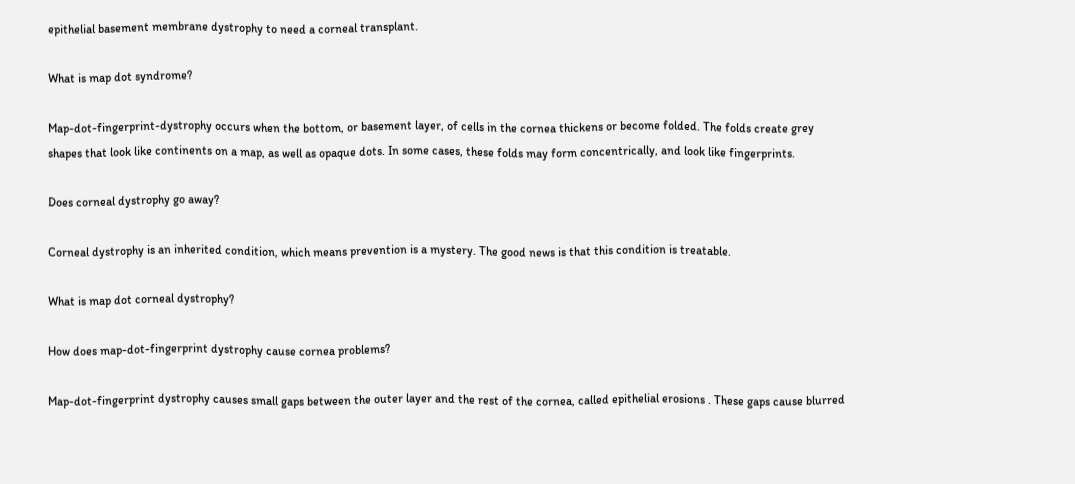epithelial basement membrane dystrophy to need a corneal transplant.

What is map dot syndrome?

Map-dot-fingerprint-dystrophy occurs when the bottom, or basement layer, of cells in the cornea thickens or become folded. The folds create grey shapes that look like continents on a map, as well as opaque dots. In some cases, these folds may form concentrically, and look like fingerprints.

Does corneal dystrophy go away?

Corneal dystrophy is an inherited condition, which means prevention is a mystery. The good news is that this condition is treatable.

What is map dot corneal dystrophy?

How does map-dot-fingerprint dystrophy cause cornea problems?

Map-dot-fingerprint dystrophy causes small gaps between the outer layer and the rest of the cornea, called epithelial erosions . These gaps cause blurred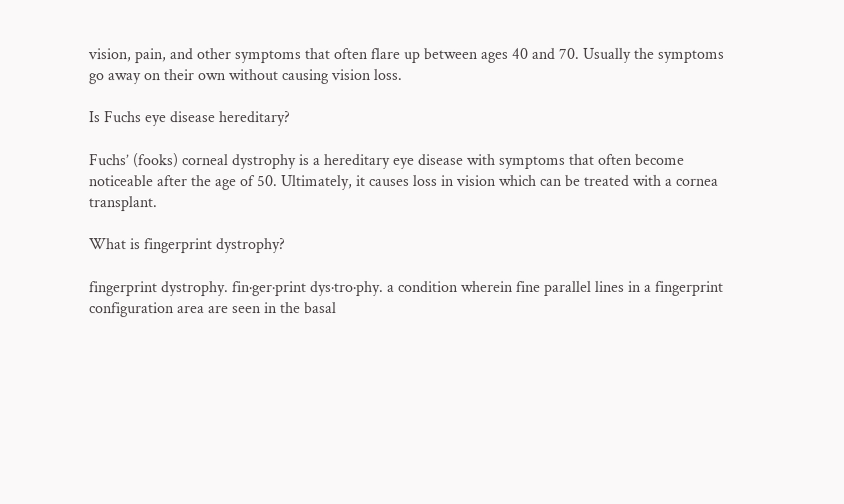vision, pain, and other symptoms that often flare up between ages 40 and 70. Usually the symptoms go away on their own without causing vision loss.

Is Fuchs eye disease hereditary?

Fuchs’ (fooks) corneal dystrophy is a hereditary eye disease with symptoms that often become noticeable after the age of 50. Ultimately, it causes loss in vision which can be treated with a cornea transplant.

What is fingerprint dystrophy?

fingerprint dystrophy. fin·ger·print dys·tro·phy. a condition wherein fine parallel lines in a fingerprint configuration area are seen in the basal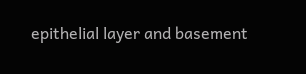epithelial layer and basement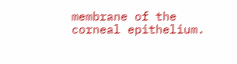membrane of the corneal epithelium.